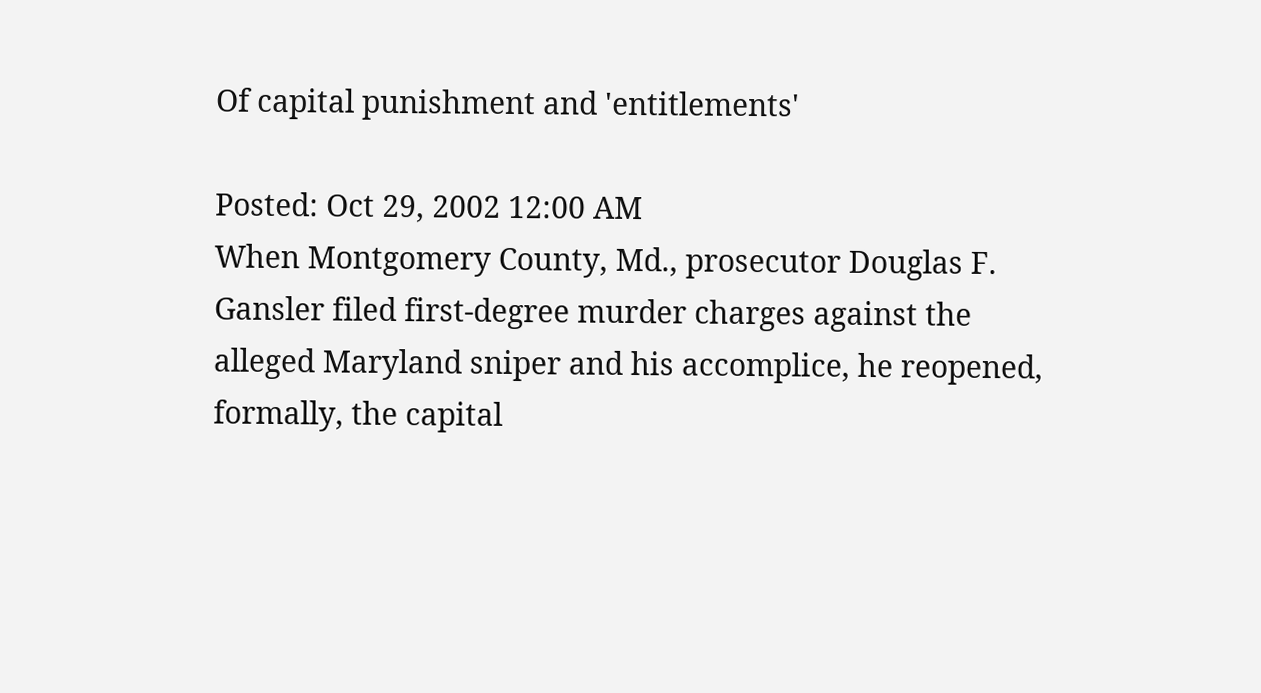Of capital punishment and 'entitlements'

Posted: Oct 29, 2002 12:00 AM
When Montgomery County, Md., prosecutor Douglas F. Gansler filed first-degree murder charges against the alleged Maryland sniper and his accomplice, he reopened, formally, the capital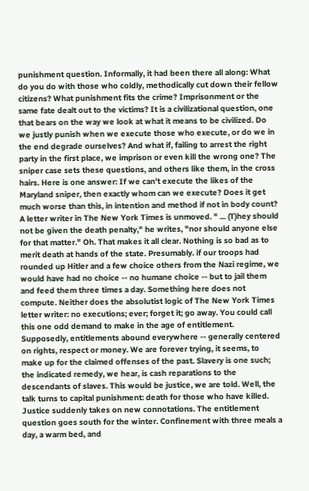punishment question. Informally, it had been there all along: What do you do with those who coldly, methodically cut down their fellow citizens? What punishment fits the crime? Imprisonment or the same fate dealt out to the victims? It is a civilizational question, one that bears on the way we look at what it means to be civilized. Do we justly punish when we execute those who execute, or do we in the end degrade ourselves? And what if, failing to arrest the right party in the first place, we imprison or even kill the wrong one? The sniper case sets these questions, and others like them, in the cross hairs. Here is one answer: If we can't execute the likes of the Maryland sniper, then exactly whom can we execute? Does it get much worse than this, in intention and method if not in body count? A letter writer in The New York Times is unmoved. " ... (T)hey should not be given the death penalty," he writes, "nor should anyone else for that matter." Oh. That makes it all clear. Nothing is so bad as to merit death at hands of the state. Presumably. if our troops had rounded up Hitler and a few choice others from the Nazi regime, we would have had no choice -- no humane choice -- but to jail them and feed them three times a day. Something here does not compute. Neither does the absolutist logic of The New York Times letter writer: no executions; ever; forget it; go away. You could call this one odd demand to make in the age of entitlement. Supposedly, entitlements abound everywhere -- generally centered on rights, respect or money. We are forever trying, it seems, to make up for the claimed offenses of the past. Slavery is one such; the indicated remedy, we hear, is cash reparations to the descendants of slaves. This would be justice, we are told. Well, the talk turns to capital punishment: death for those who have killed. Justice suddenly takes on new connotations. The entitlement question goes south for the winter. Confinement with three meals a day, a warm bed, and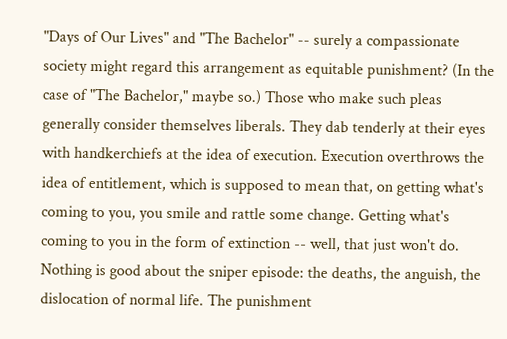"Days of Our Lives" and "The Bachelor" -- surely a compassionate society might regard this arrangement as equitable punishment? (In the case of "The Bachelor," maybe so.) Those who make such pleas generally consider themselves liberals. They dab tenderly at their eyes with handkerchiefs at the idea of execution. Execution overthrows the idea of entitlement, which is supposed to mean that, on getting what's coming to you, you smile and rattle some change. Getting what's coming to you in the form of extinction -- well, that just won't do. Nothing is good about the sniper episode: the deaths, the anguish, the dislocation of normal life. The punishment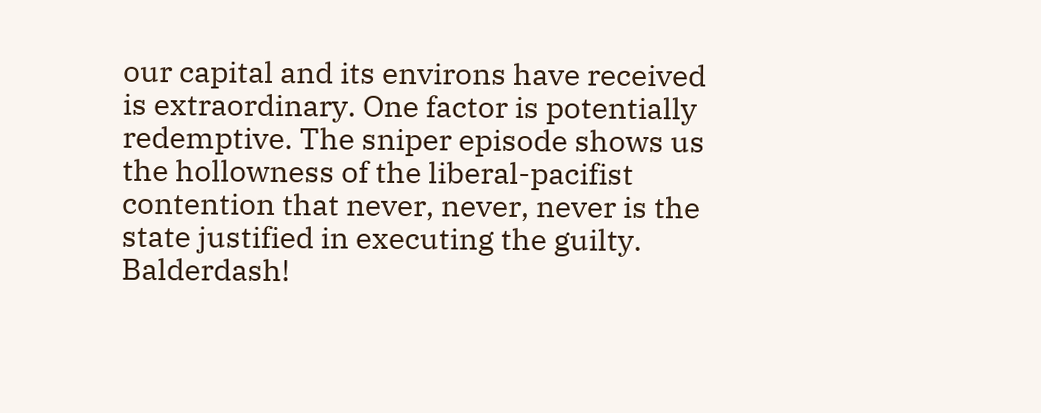our capital and its environs have received is extraordinary. One factor is potentially redemptive. The sniper episode shows us the hollowness of the liberal-pacifist contention that never, never, never is the state justified in executing the guilty. Balderdash!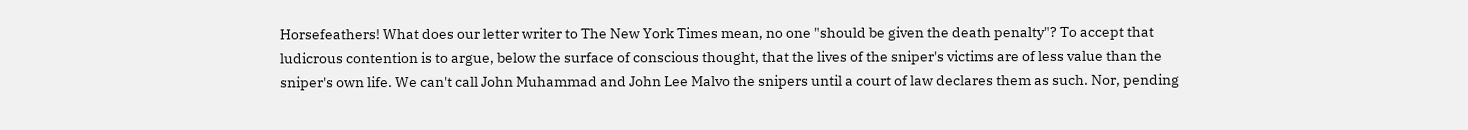Horsefeathers! What does our letter writer to The New York Times mean, no one "should be given the death penalty"? To accept that ludicrous contention is to argue, below the surface of conscious thought, that the lives of the sniper's victims are of less value than the sniper's own life. We can't call John Muhammad and John Lee Malvo the snipers until a court of law declares them as such. Nor, pending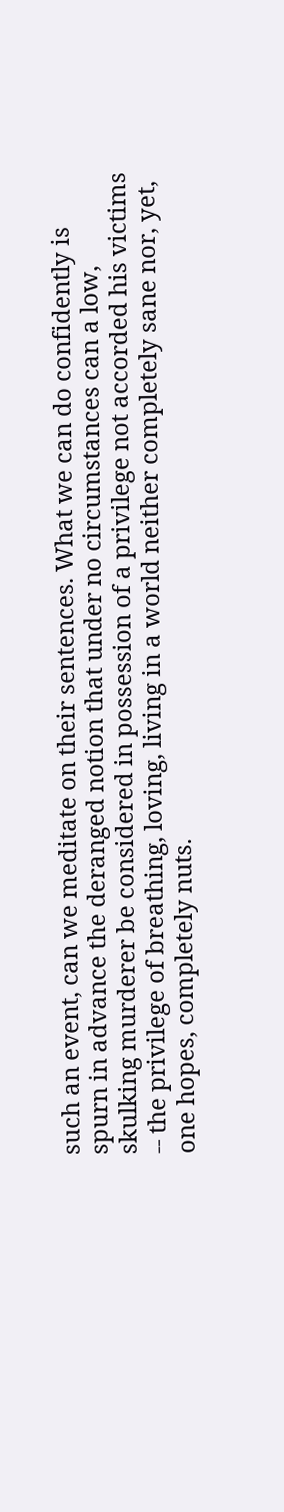such an event, can we meditate on their sentences. What we can do confidently is spurn in advance the deranged notion that under no circumstances can a low, skulking murderer be considered in possession of a privilege not accorded his victims -- the privilege of breathing, loving, living in a world neither completely sane nor, yet, one hopes, completely nuts.